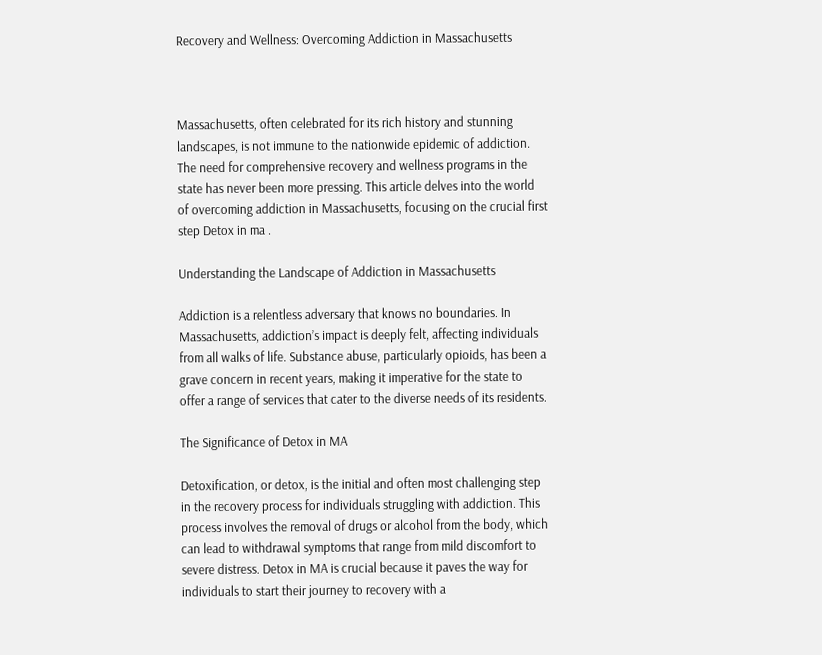Recovery and Wellness: Overcoming Addiction in Massachusetts



Massachusetts, often celebrated for its rich history and stunning landscapes, is not immune to the nationwide epidemic of addiction. The need for comprehensive recovery and wellness programs in the state has never been more pressing. This article delves into the world of overcoming addiction in Massachusetts, focusing on the crucial first step Detox in ma .

Understanding the Landscape of Addiction in Massachusetts

Addiction is a relentless adversary that knows no boundaries. In Massachusetts, addiction’s impact is deeply felt, affecting individuals from all walks of life. Substance abuse, particularly opioids, has been a grave concern in recent years, making it imperative for the state to offer a range of services that cater to the diverse needs of its residents.

The Significance of Detox in MA

Detoxification, or detox, is the initial and often most challenging step in the recovery process for individuals struggling with addiction. This process involves the removal of drugs or alcohol from the body, which can lead to withdrawal symptoms that range from mild discomfort to severe distress. Detox in MA is crucial because it paves the way for individuals to start their journey to recovery with a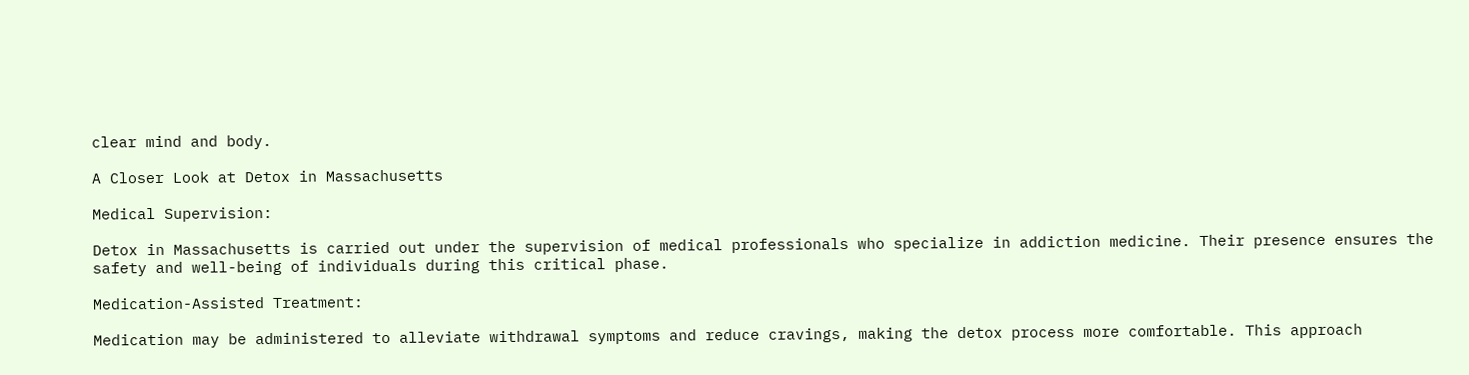clear mind and body.

A Closer Look at Detox in Massachusetts

Medical Supervision:

Detox in Massachusetts is carried out under the supervision of medical professionals who specialize in addiction medicine. Their presence ensures the safety and well-being of individuals during this critical phase.

Medication-Assisted Treatment:

Medication may be administered to alleviate withdrawal symptoms and reduce cravings, making the detox process more comfortable. This approach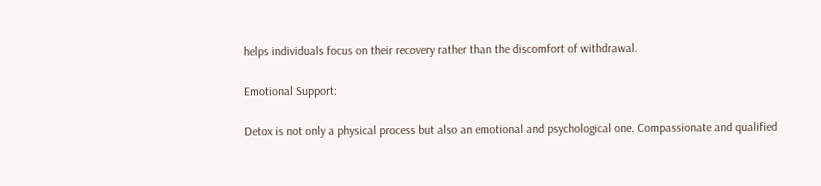helps individuals focus on their recovery rather than the discomfort of withdrawal.

Emotional Support:

Detox is not only a physical process but also an emotional and psychological one. Compassionate and qualified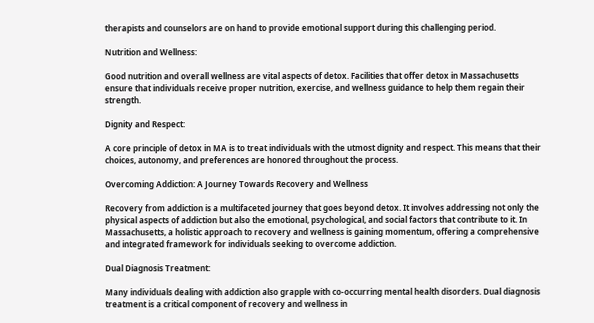therapists and counselors are on hand to provide emotional support during this challenging period.

Nutrition and Wellness:

Good nutrition and overall wellness are vital aspects of detox. Facilities that offer detox in Massachusetts ensure that individuals receive proper nutrition, exercise, and wellness guidance to help them regain their strength.

Dignity and Respect:

A core principle of detox in MA is to treat individuals with the utmost dignity and respect. This means that their choices, autonomy, and preferences are honored throughout the process.

Overcoming Addiction: A Journey Towards Recovery and Wellness

Recovery from addiction is a multifaceted journey that goes beyond detox. It involves addressing not only the physical aspects of addiction but also the emotional, psychological, and social factors that contribute to it. In Massachusetts, a holistic approach to recovery and wellness is gaining momentum, offering a comprehensive and integrated framework for individuals seeking to overcome addiction.

Dual Diagnosis Treatment:

Many individuals dealing with addiction also grapple with co-occurring mental health disorders. Dual diagnosis treatment is a critical component of recovery and wellness in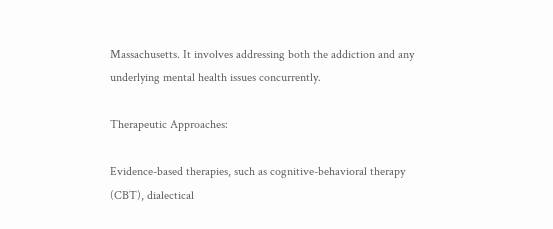Massachusetts. It involves addressing both the addiction and any underlying mental health issues concurrently.

Therapeutic Approaches:

Evidence-based therapies, such as cognitive-behavioral therapy (CBT), dialectical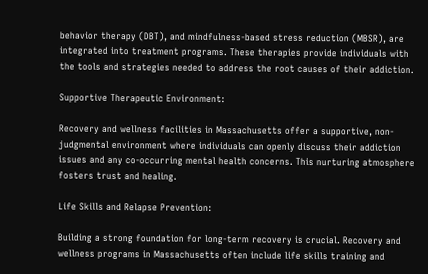behavior therapy (DBT), and mindfulness-based stress reduction (MBSR), are integrated into treatment programs. These therapies provide individuals with the tools and strategies needed to address the root causes of their addiction.

Supportive Therapeutic Environment:

Recovery and wellness facilities in Massachusetts offer a supportive, non-judgmental environment where individuals can openly discuss their addiction issues and any co-occurring mental health concerns. This nurturing atmosphere fosters trust and healing.

Life Skills and Relapse Prevention:

Building a strong foundation for long-term recovery is crucial. Recovery and wellness programs in Massachusetts often include life skills training and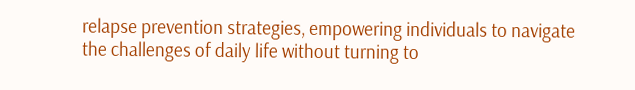relapse prevention strategies, empowering individuals to navigate the challenges of daily life without turning to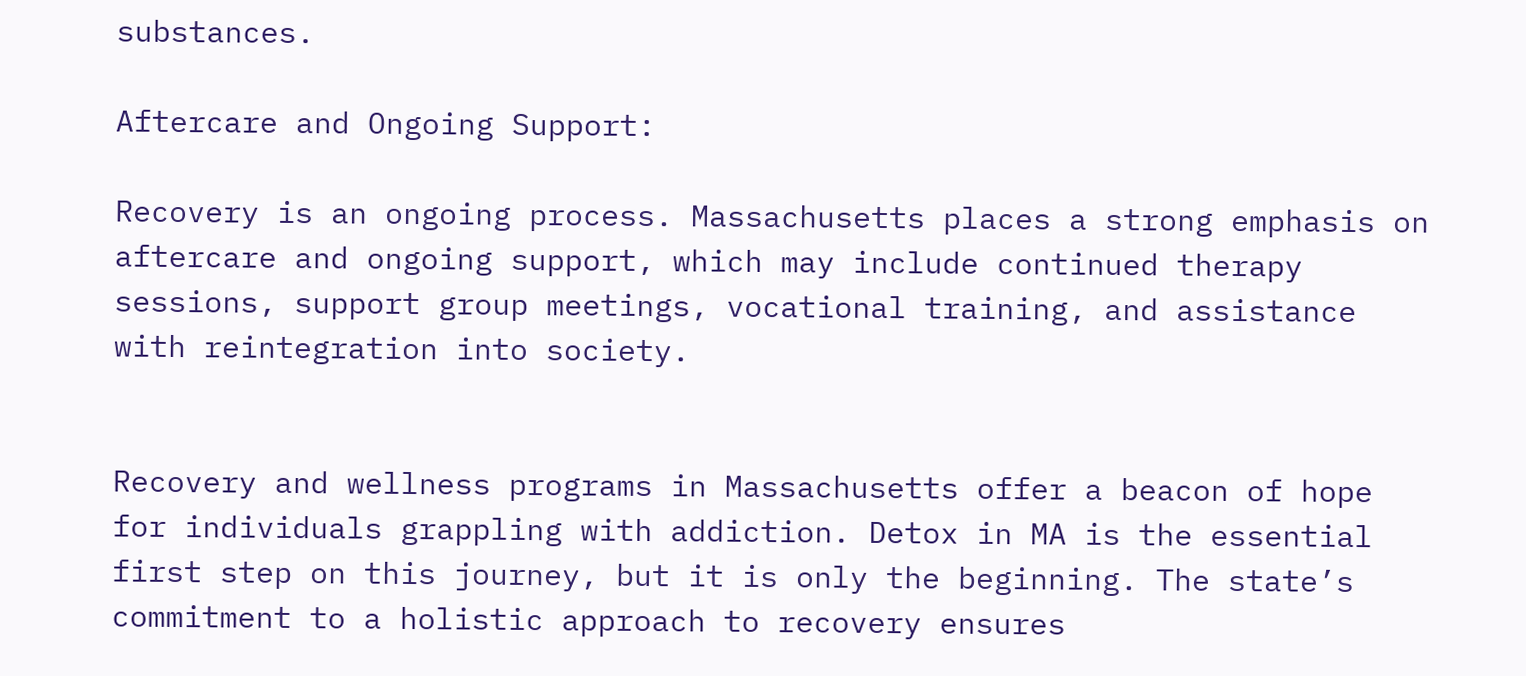substances.

Aftercare and Ongoing Support:

Recovery is an ongoing process. Massachusetts places a strong emphasis on aftercare and ongoing support, which may include continued therapy sessions, support group meetings, vocational training, and assistance with reintegration into society.


Recovery and wellness programs in Massachusetts offer a beacon of hope for individuals grappling with addiction. Detox in MA is the essential first step on this journey, but it is only the beginning. The state’s commitment to a holistic approach to recovery ensures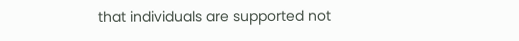that individuals are supported not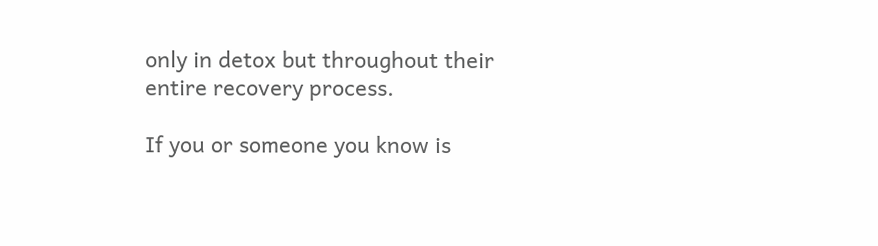only in detox but throughout their entire recovery process.

If you or someone you know is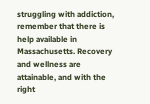struggling with addiction, remember that there is help available in Massachusetts. Recovery and wellness are attainable, and with the right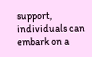support, individuals can embark on a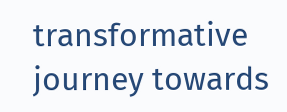transformative journey towards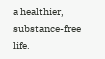a healthier, substance-free life.